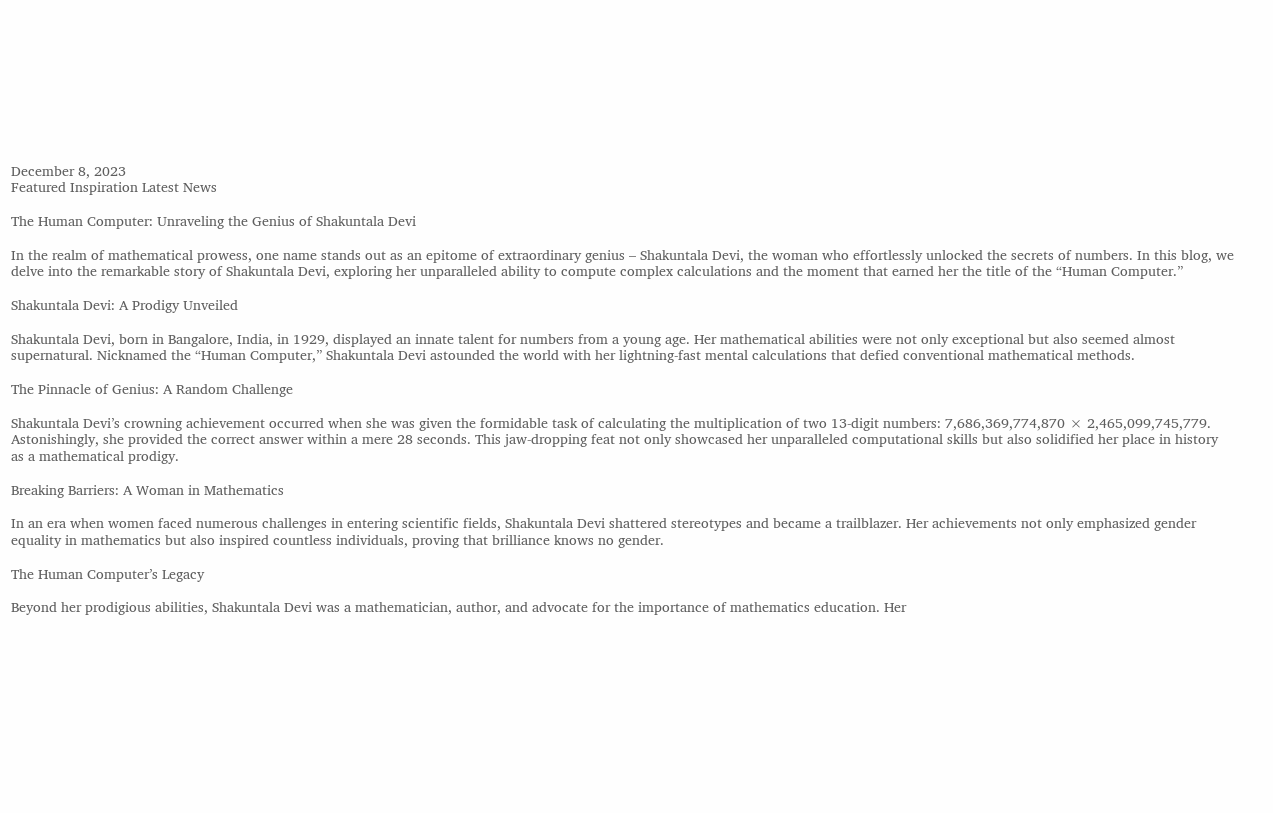December 8, 2023
Featured Inspiration Latest News

The Human Computer: Unraveling the Genius of Shakuntala Devi

In the realm of mathematical prowess, one name stands out as an epitome of extraordinary genius – Shakuntala Devi, the woman who effortlessly unlocked the secrets of numbers. In this blog, we delve into the remarkable story of Shakuntala Devi, exploring her unparalleled ability to compute complex calculations and the moment that earned her the title of the “Human Computer.”

Shakuntala Devi: A Prodigy Unveiled

Shakuntala Devi, born in Bangalore, India, in 1929, displayed an innate talent for numbers from a young age. Her mathematical abilities were not only exceptional but also seemed almost supernatural. Nicknamed the “Human Computer,” Shakuntala Devi astounded the world with her lightning-fast mental calculations that defied conventional mathematical methods.

The Pinnacle of Genius: A Random Challenge

Shakuntala Devi’s crowning achievement occurred when she was given the formidable task of calculating the multiplication of two 13-digit numbers: 7,686,369,774,870 × 2,465,099,745,779. Astonishingly, she provided the correct answer within a mere 28 seconds. This jaw-dropping feat not only showcased her unparalleled computational skills but also solidified her place in history as a mathematical prodigy.

Breaking Barriers: A Woman in Mathematics

In an era when women faced numerous challenges in entering scientific fields, Shakuntala Devi shattered stereotypes and became a trailblazer. Her achievements not only emphasized gender equality in mathematics but also inspired countless individuals, proving that brilliance knows no gender.

The Human Computer’s Legacy

Beyond her prodigious abilities, Shakuntala Devi was a mathematician, author, and advocate for the importance of mathematics education. Her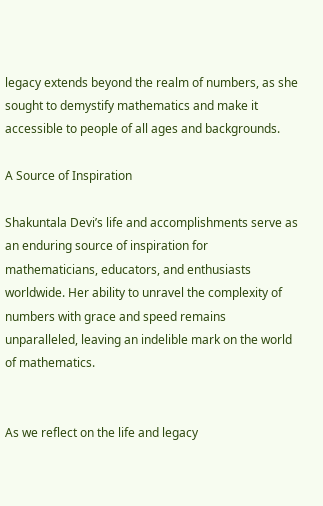legacy extends beyond the realm of numbers, as she sought to demystify mathematics and make it accessible to people of all ages and backgrounds.

A Source of Inspiration

Shakuntala Devi’s life and accomplishments serve as an enduring source of inspiration for mathematicians, educators, and enthusiasts worldwide. Her ability to unravel the complexity of numbers with grace and speed remains unparalleled, leaving an indelible mark on the world of mathematics.


As we reflect on the life and legacy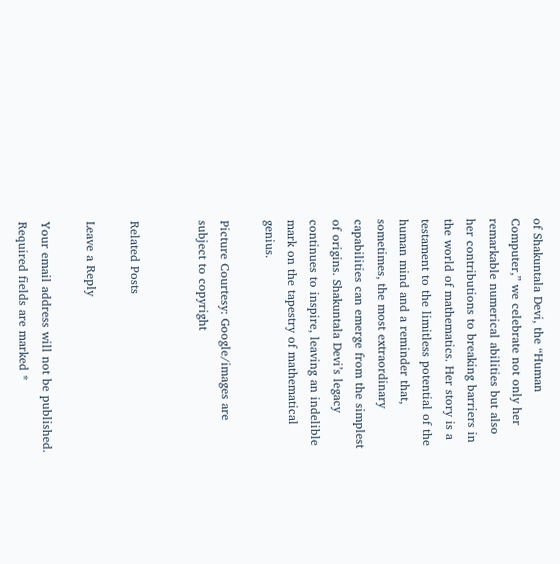of Shakuntala Devi, the “Human Computer,” we celebrate not only her remarkable numerical abilities but also her contributions to breaking barriers in the world of mathematics. Her story is a testament to the limitless potential of the human mind and a reminder that, sometimes, the most extraordinary capabilities can emerge from the simplest of origins. Shakuntala Devi’s legacy continues to inspire, leaving an indelible mark on the tapestry of mathematical genius.

Picture Courtesy: Google/images are subject to copyright


Related Posts

Leave a Reply

Your email address will not be published. Required fields are marked *